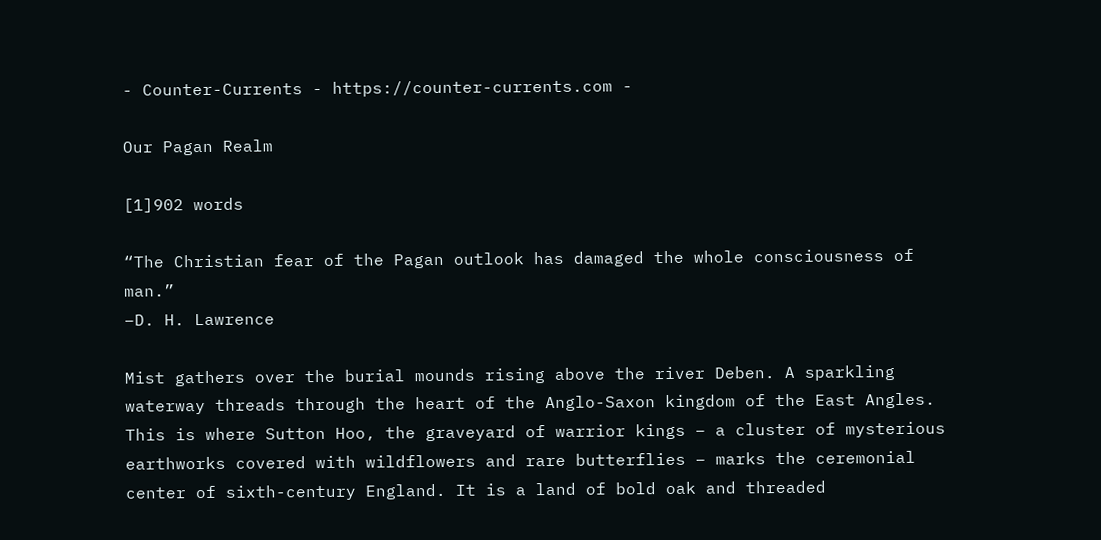- Counter-Currents - https://counter-currents.com -

Our Pagan Realm

[1]902 words

“The Christian fear of the Pagan outlook has damaged the whole consciousness of man.”
–D. H. Lawrence

Mist gathers over the burial mounds rising above the river Deben. A sparkling waterway threads through the heart of the Anglo-Saxon kingdom of the East Angles. This is where Sutton Hoo, the graveyard of warrior kings – a cluster of mysterious earthworks covered with wildflowers and rare butterflies – marks the ceremonial center of sixth-century England. It is a land of bold oak and threaded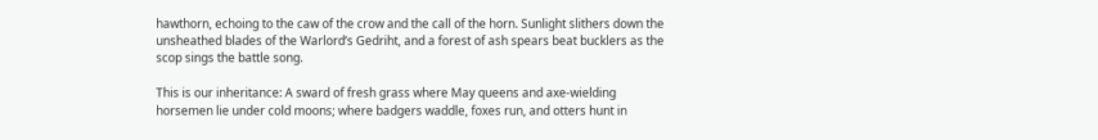hawthorn, echoing to the caw of the crow and the call of the horn. Sunlight slithers down the unsheathed blades of the Warlord’s Gedriht, and a forest of ash spears beat bucklers as the scop sings the battle song.

This is our inheritance: A sward of fresh grass where May queens and axe-wielding horsemen lie under cold moons; where badgers waddle, foxes run, and otters hunt in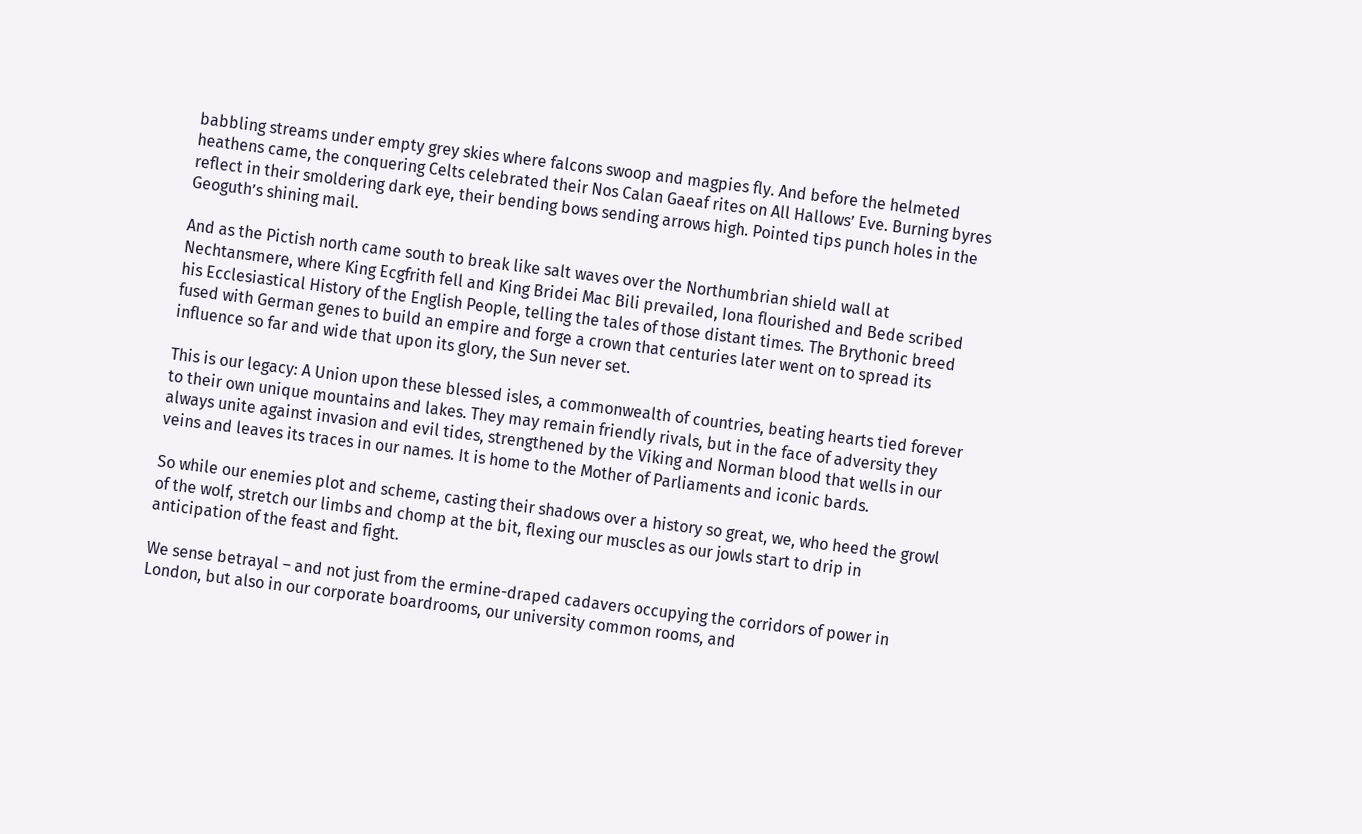babbling streams under empty grey skies where falcons swoop and magpies fly. And before the helmeted heathens came, the conquering Celts celebrated their Nos Calan Gaeaf rites on All Hallows’ Eve. Burning byres reflect in their smoldering dark eye, their bending bows sending arrows high. Pointed tips punch holes in the Geoguth’s shining mail.

And as the Pictish north came south to break like salt waves over the Northumbrian shield wall at Nechtansmere, where King Ecgfrith fell and King Bridei Mac Bili prevailed, Iona flourished and Bede scribed his Ecclesiastical History of the English People, telling the tales of those distant times. The Brythonic breed fused with German genes to build an empire and forge a crown that centuries later went on to spread its influence so far and wide that upon its glory, the Sun never set.

This is our legacy: A Union upon these blessed isles, a commonwealth of countries, beating hearts tied forever to their own unique mountains and lakes. They may remain friendly rivals, but in the face of adversity they always unite against invasion and evil tides, strengthened by the Viking and Norman blood that wells in our veins and leaves its traces in our names. It is home to the Mother of Parliaments and iconic bards.

So while our enemies plot and scheme, casting their shadows over a history so great, we, who heed the growl of the wolf, stretch our limbs and chomp at the bit, flexing our muscles as our jowls start to drip in anticipation of the feast and fight.

We sense betrayal – and not just from the ermine-draped cadavers occupying the corridors of power in London, but also in our corporate boardrooms, our university common rooms, and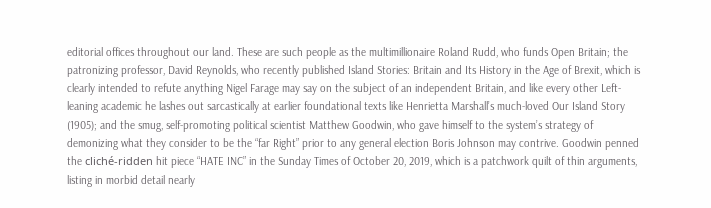editorial offices throughout our land. These are such people as the multimillionaire Roland Rudd, who funds Open Britain; the patronizing professor, David Reynolds, who recently published Island Stories: Britain and Its History in the Age of Brexit, which is clearly intended to refute anything Nigel Farage may say on the subject of an independent Britain, and like every other Left-leaning academic he lashes out sarcastically at earlier foundational texts like Henrietta Marshall’s much-loved Our Island Story (1905); and the smug, self-promoting political scientist Matthew Goodwin, who gave himself to the system’s strategy of demonizing what they consider to be the “far Right” prior to any general election Boris Johnson may contrive. Goodwin penned the cliché-ridden hit piece “HATE INC” in the Sunday Times of October 20, 2019, which is a patchwork quilt of thin arguments, listing in morbid detail nearly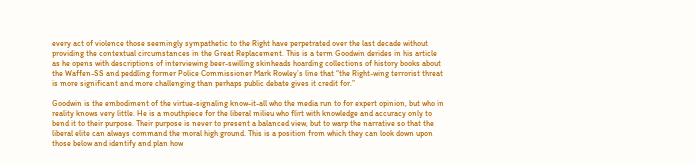every act of violence those seemingly sympathetic to the Right have perpetrated over the last decade without providing the contextual circumstances in the Great Replacement. This is a term Goodwin derides in his article as he opens with descriptions of interviewing beer-swilling skinheads hoarding collections of history books about the Waffen-SS and peddling former Police Commissioner Mark Rowley’s line that “the Right-wing terrorist threat is more significant and more challenging than perhaps public debate gives it credit for.”

Goodwin is the embodiment of the virtue-signaling know-it-all who the media run to for expert opinion, but who in reality knows very little. He is a mouthpiece for the liberal milieu who flirt with knowledge and accuracy only to bend it to their purpose. Their purpose is never to present a balanced view, but to warp the narrative so that the liberal elite can always command the moral high ground. This is a position from which they can look down upon those below and identify and plan how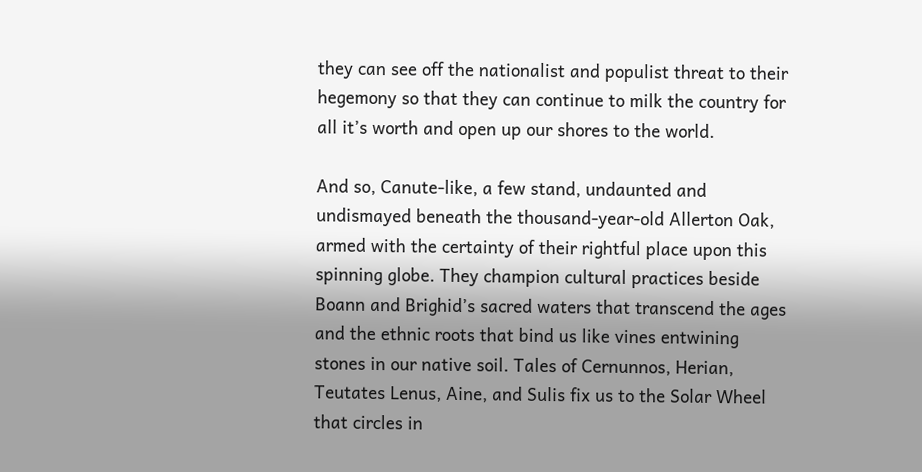they can see off the nationalist and populist threat to their hegemony so that they can continue to milk the country for all it’s worth and open up our shores to the world.

And so, Canute-like, a few stand, undaunted and undismayed beneath the thousand-year-old Allerton Oak, armed with the certainty of their rightful place upon this spinning globe. They champion cultural practices beside Boann and Brighid’s sacred waters that transcend the ages and the ethnic roots that bind us like vines entwining stones in our native soil. Tales of Cernunnos, Herian, Teutates Lenus, Aine, and Sulis fix us to the Solar Wheel that circles in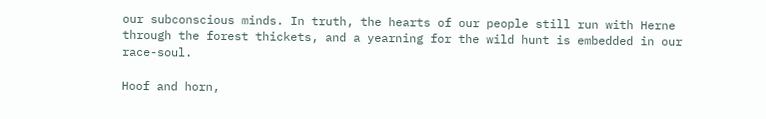our subconscious minds. In truth, the hearts of our people still run with Herne through the forest thickets, and a yearning for the wild hunt is embedded in our race-soul.

Hoof and horn,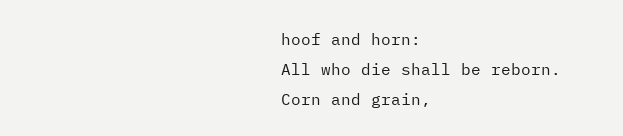hoof and horn:
All who die shall be reborn.
Corn and grain,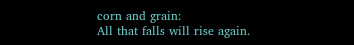corn and grain:
All that falls will rise again.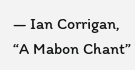— Ian Corrigan, “A Mabon Chant”